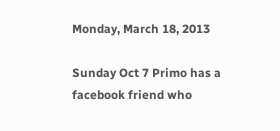Monday, March 18, 2013

Sunday Oct 7 Primo has a facebook friend who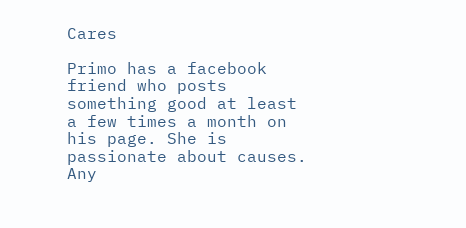Cares

Primo has a facebook friend who posts something good at least a few times a month on his page. She is passionate about causes. Any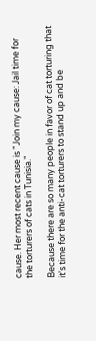cause. Her most recent cause is "Join my cause: Jail time for the torturers of cats in Tunisia."

Because there are so many people in favor of cat torturing that it's time for the anti-cat torturers to stand up and be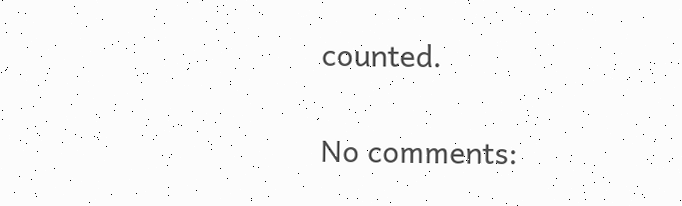counted.

No comments: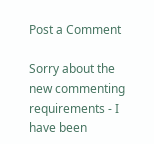Post a Comment

Sorry about the new commenting requirements - I have been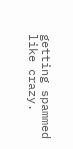getting spammed like crazy.